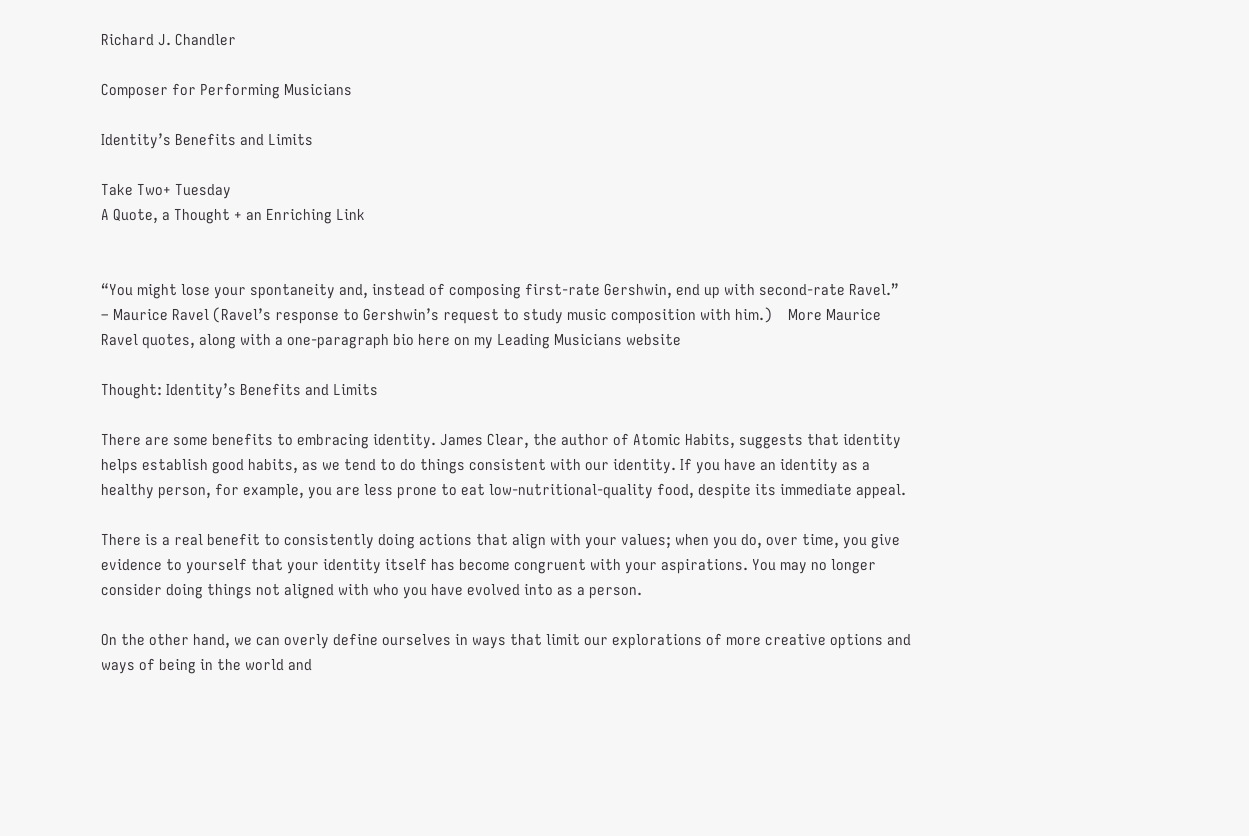Richard J. Chandler

Composer for Performing Musicians

Identity’s Benefits and Limits

Take Two+ Tuesday
A Quote, a Thought + an Enriching Link


“You might lose your spontaneity and, instead of composing first-rate Gershwin, end up with second-rate Ravel.”       – Maurice Ravel (Ravel’s response to Gershwin’s request to study music composition with him.)    More Maurice Ravel quotes, along with a one-paragraph bio here on my Leading Musicians website

Thought: Identity’s Benefits and Limits

There are some benefits to embracing identity. James Clear, the author of Atomic Habits, suggests that identity helps establish good habits, as we tend to do things consistent with our identity. If you have an identity as a healthy person, for example, you are less prone to eat low-nutritional-quality food, despite its immediate appeal.

There is a real benefit to consistently doing actions that align with your values; when you do, over time, you give evidence to yourself that your identity itself has become congruent with your aspirations. You may no longer consider doing things not aligned with who you have evolved into as a person.

On the other hand, we can overly define ourselves in ways that limit our explorations of more creative options and ways of being in the world and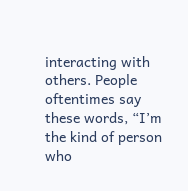interacting with others. People oftentimes say these words, “I’m the kind of person who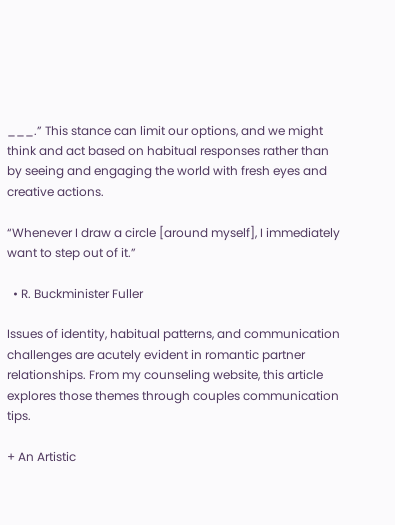___.” This stance can limit our options, and we might think and act based on habitual responses rather than by seeing and engaging the world with fresh eyes and creative actions.

“Whenever I draw a circle [around myself], I immediately want to step out of it.”

  • R. Buckminister Fuller

Issues of identity, habitual patterns, and communication challenges are acutely evident in romantic partner relationships. From my counseling website, this article explores those themes through couples communication tips.

+ An Artistic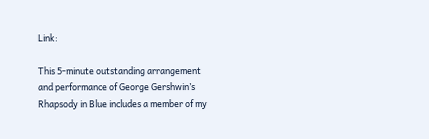Link:

This 5-minute outstanding arrangement and performance of George Gershwin’s Rhapsody in Blue includes a member of my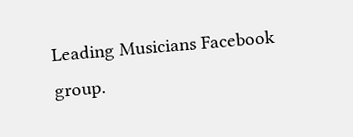Leading Musicians Facebook group.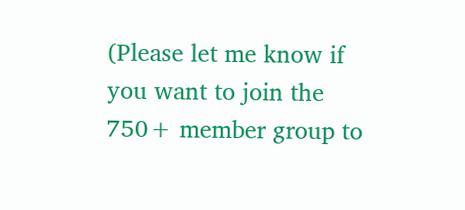(Please let me know if you want to join the 750+ member group to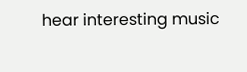hear interesting music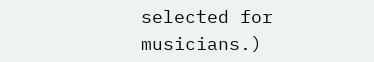selected for musicians.)